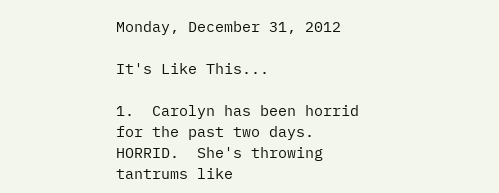Monday, December 31, 2012

It's Like This...

1.  Carolyn has been horrid for the past two days.  HORRID.  She's throwing tantrums like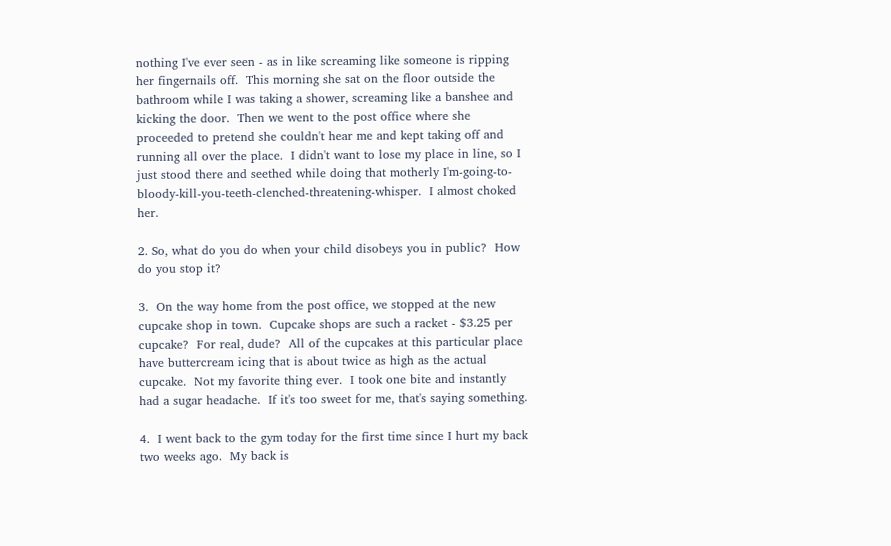nothing I've ever seen - as in like screaming like someone is ripping her fingernails off.  This morning she sat on the floor outside the bathroom while I was taking a shower, screaming like a banshee and kicking the door.  Then we went to the post office where she proceeded to pretend she couldn't hear me and kept taking off and running all over the place.  I didn't want to lose my place in line, so I just stood there and seethed while doing that motherly I'm-going-to-bloody-kill-you-teeth-clenched-threatening-whisper.  I almost choked her.

2. So, what do you do when your child disobeys you in public?  How do you stop it?

3.  On the way home from the post office, we stopped at the new cupcake shop in town.  Cupcake shops are such a racket - $3.25 per cupcake?  For real, dude?  All of the cupcakes at this particular place have buttercream icing that is about twice as high as the actual cupcake.  Not my favorite thing ever.  I took one bite and instantly had a sugar headache.  If it's too sweet for me, that's saying something.

4.  I went back to the gym today for the first time since I hurt my back two weeks ago.  My back is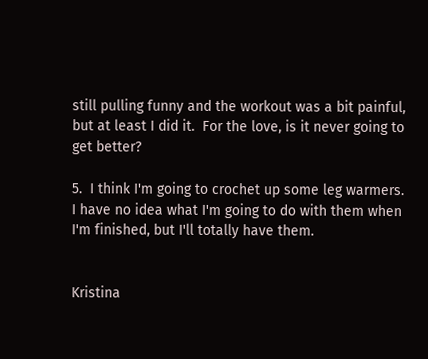still pulling funny and the workout was a bit painful, but at least I did it.  For the love, is it never going to get better?

5.  I think I'm going to crochet up some leg warmers.  I have no idea what I'm going to do with them when I'm finished, but I'll totally have them.


Kristina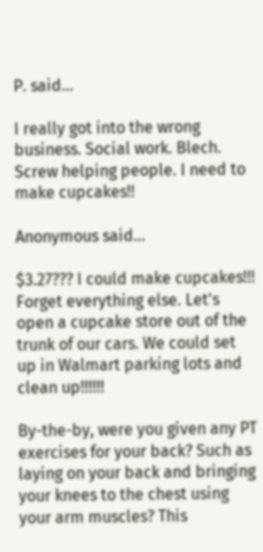P. said...

I really got into the wrong business. Social work. Blech. Screw helping people. I need to make cupcakes!!

Anonymous said...

$3.27??? I could make cupcakes!!! Forget everything else. Let's open a cupcake store out of the trunk of our cars. We could set up in Walmart parking lots and clean up!!!!!!

By-the-by, were you given any PT exercises for your back? Such as laying on your back and bringing your knees to the chest using your arm muscles? This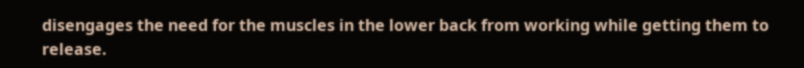disengages the need for the muscles in the lower back from working while getting them to release.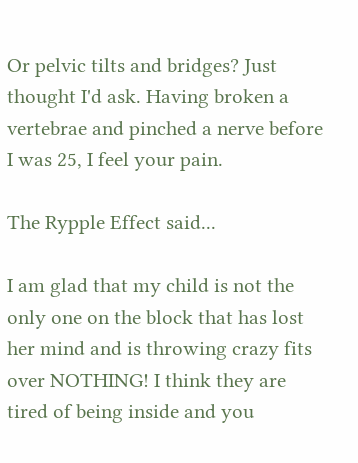Or pelvic tilts and bridges? Just thought I'd ask. Having broken a vertebrae and pinched a nerve before I was 25, I feel your pain.

The Rypple Effect said...

I am glad that my child is not the only one on the block that has lost her mind and is throwing crazy fits over NOTHING! I think they are tired of being inside and you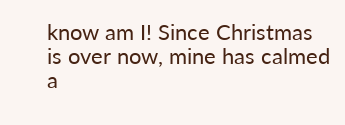know am I! Since Christmas is over now, mine has calmed a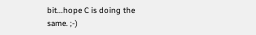bit...hope C is doing the same. ;-)